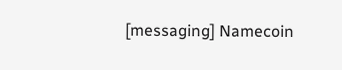[messaging] Namecoin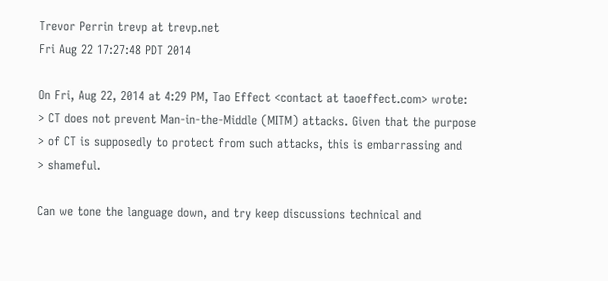Trevor Perrin trevp at trevp.net
Fri Aug 22 17:27:48 PDT 2014

On Fri, Aug 22, 2014 at 4:29 PM, Tao Effect <contact at taoeffect.com> wrote:
> CT does not prevent Man-in-the-Middle (MITM) attacks. Given that the purpose
> of CT is supposedly to protect from such attacks, this is embarrassing and
> shameful.

Can we tone the language down, and try keep discussions technical and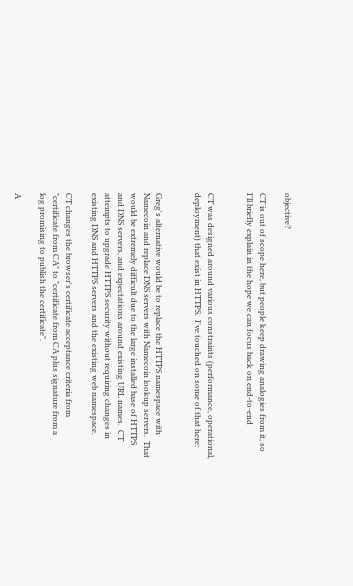objective?

CT is out of scope here, but people keep drawing analogies from it, so
I'll briefly explain in the hope we can focus back on end-to-end


CT was designed around various constraints (performance, operational,
deployment) that exist in HTTPS.  I've touched on some of that here:


Greg's alternative would be to replace the HTTPS namespace with
Namecoin and replace DNS servers with Namecoin lookup servers.  That
would be extremely difficult due to the large installed base of HTTPS
and DNS servers, and expectations around existing URL names.  CT
attempts to upgrade HTTPS security without requiring changes in
existing DNS and HTTPS servers and the existing web namespace.

CT changes the browser's certificate acceptance criteria from
"certificate from CA" to "certificate from CA plus signature from a
log promising to publish the certificate".

A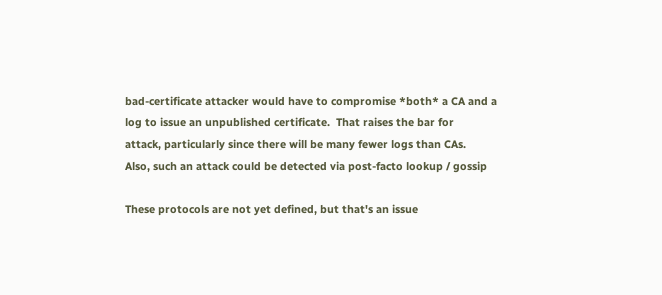bad-certificate attacker would have to compromise *both* a CA and a
log to issue an unpublished certificate.  That raises the bar for
attack, particularly since there will be many fewer logs than CAs.
Also, such an attack could be detected via post-facto lookup / gossip

These protocols are not yet defined, but that's an issue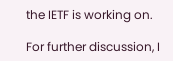the IETF is working on.

For further discussion, I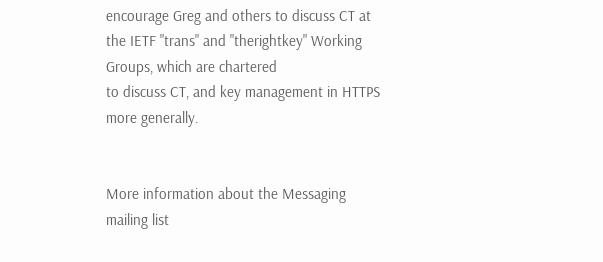encourage Greg and others to discuss CT at
the IETF "trans" and "therightkey" Working Groups, which are chartered
to discuss CT, and key management in HTTPS more generally.


More information about the Messaging mailing list